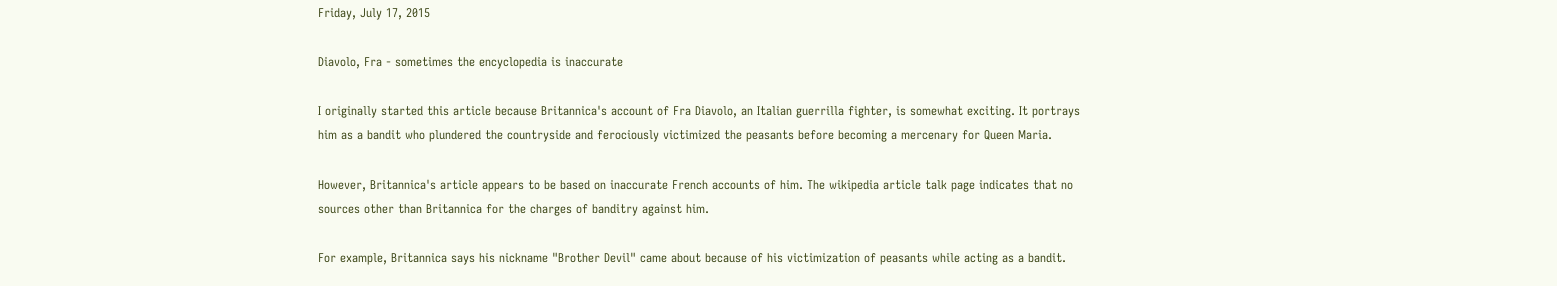Friday, July 17, 2015

Diavolo, Fra - sometimes the encyclopedia is inaccurate

I originally started this article because Britannica's account of Fra Diavolo, an Italian guerrilla fighter, is somewhat exciting. It portrays him as a bandit who plundered the countryside and ferociously victimized the peasants before becoming a mercenary for Queen Maria.

However, Britannica's article appears to be based on inaccurate French accounts of him. The wikipedia article talk page indicates that no sources other than Britannica for the charges of banditry against him.

For example, Britannica says his nickname "Brother Devil" came about because of his victimization of peasants while acting as a bandit.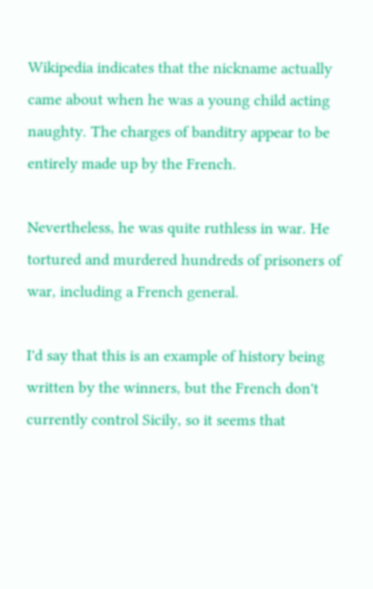Wikipedia indicates that the nickname actually came about when he was a young child acting naughty. The charges of banditry appear to be entirely made up by the French.

Nevertheless, he was quite ruthless in war. He tortured and murdered hundreds of prisoners of war, including a French general.

I'd say that this is an example of history being written by the winners, but the French don't currently control Sicily, so it seems that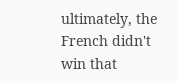ultimately, the French didn't win that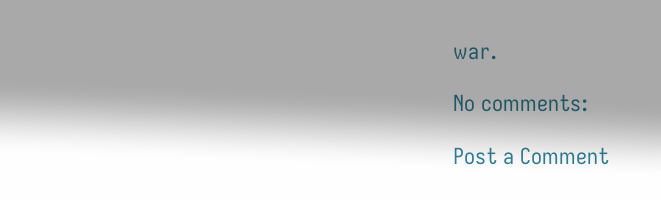war.

No comments:

Post a Comment